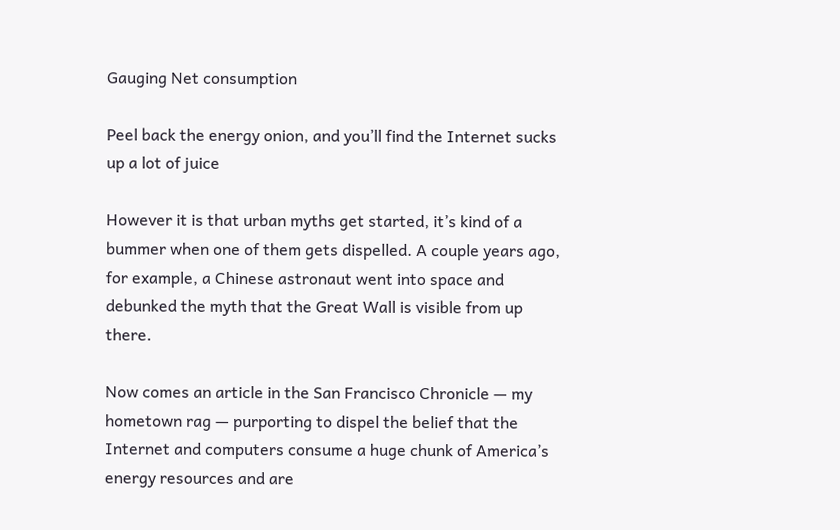Gauging Net consumption

Peel back the energy onion, and you’ll find the Internet sucks up a lot of juice

However it is that urban myths get started, it’s kind of a bummer when one of them gets dispelled. A couple years ago, for example, a Chinese astronaut went into space and debunked the myth that the Great Wall is visible from up there.

Now comes an article in the San Francisco Chronicle — my hometown rag — purporting to dispel the belief that the Internet and computers consume a huge chunk of America’s energy resources and are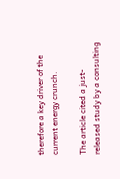therefore a key driver of the current energy crunch.

The article cited a just-released study by a consulting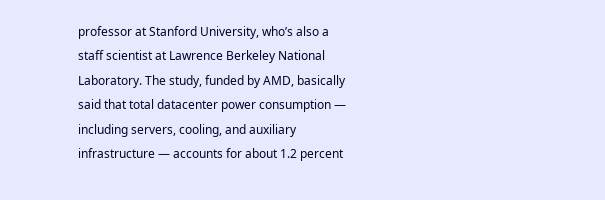professor at Stanford University, who’s also a staff scientist at Lawrence Berkeley National Laboratory. The study, funded by AMD, basically said that total datacenter power consumption — including servers, cooling, and auxiliary infrastructure — accounts for about 1.2 percent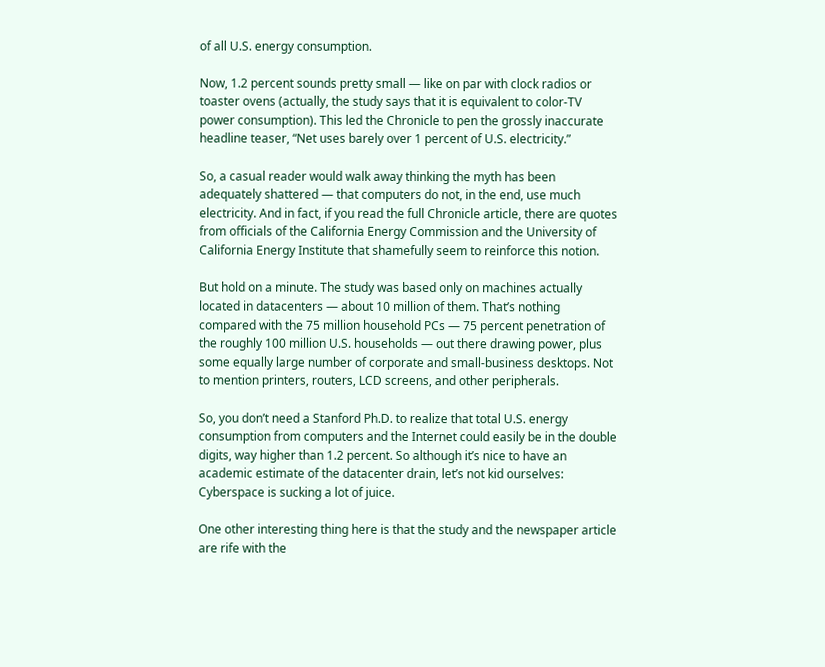of all U.S. energy consumption.

Now, 1.2 percent sounds pretty small — like on par with clock radios or toaster ovens (actually, the study says that it is equivalent to color-TV power consumption). This led the Chronicle to pen the grossly inaccurate headline teaser, “Net uses barely over 1 percent of U.S. electricity.”

So, a casual reader would walk away thinking the myth has been adequately shattered — that computers do not, in the end, use much electricity. And in fact, if you read the full Chronicle article, there are quotes from officials of the California Energy Commission and the University of California Energy Institute that shamefully seem to reinforce this notion.

But hold on a minute. The study was based only on machines actually located in datacenters — about 10 million of them. That’s nothing compared with the 75 million household PCs — 75 percent penetration of the roughly 100 million U.S. households — out there drawing power, plus some equally large number of corporate and small-business desktops. Not to mention printers, routers, LCD screens, and other peripherals.

So, you don’t need a Stanford Ph.D. to realize that total U.S. energy consumption from computers and the Internet could easily be in the double digits, way higher than 1.2 percent. So although it’s nice to have an academic estimate of the datacenter drain, let’s not kid ourselves: Cyberspace is sucking a lot of juice.

One other interesting thing here is that the study and the newspaper article are rife with the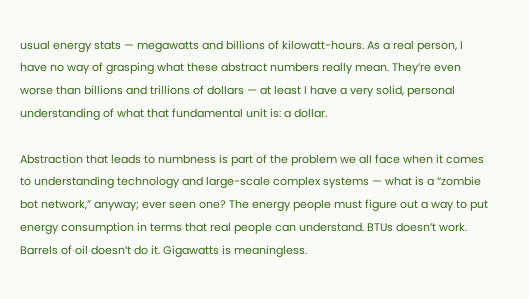usual energy stats — megawatts and billions of kilowatt-hours. As a real person, I have no way of grasping what these abstract numbers really mean. They’re even worse than billions and trillions of dollars — at least I have a very solid, personal understanding of what that fundamental unit is: a dollar.

Abstraction that leads to numbness is part of the problem we all face when it comes to understanding technology and large-scale complex systems — what is a “zombie bot network,” anyway; ever seen one? The energy people must figure out a way to put energy consumption in terms that real people can understand. BTUs doesn’t work. Barrels of oil doesn’t do it. Gigawatts is meaningless.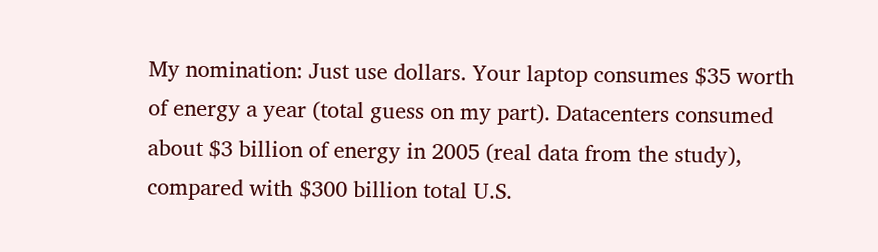My nomination: Just use dollars. Your laptop consumes $35 worth of energy a year (total guess on my part). Datacenters consumed about $3 billion of energy in 2005 (real data from the study), compared with $300 billion total U.S.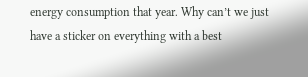energy consumption that year. Why can’t we just have a sticker on everything with a best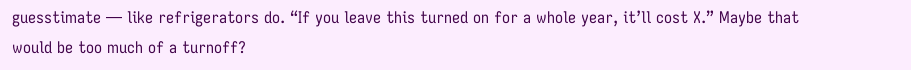guesstimate — like refrigerators do. “If you leave this turned on for a whole year, it’ll cost X.” Maybe that would be too much of a turnoff?